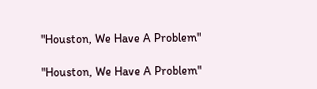"Houston, We Have A Problem"

"Houston, We Have A Problem"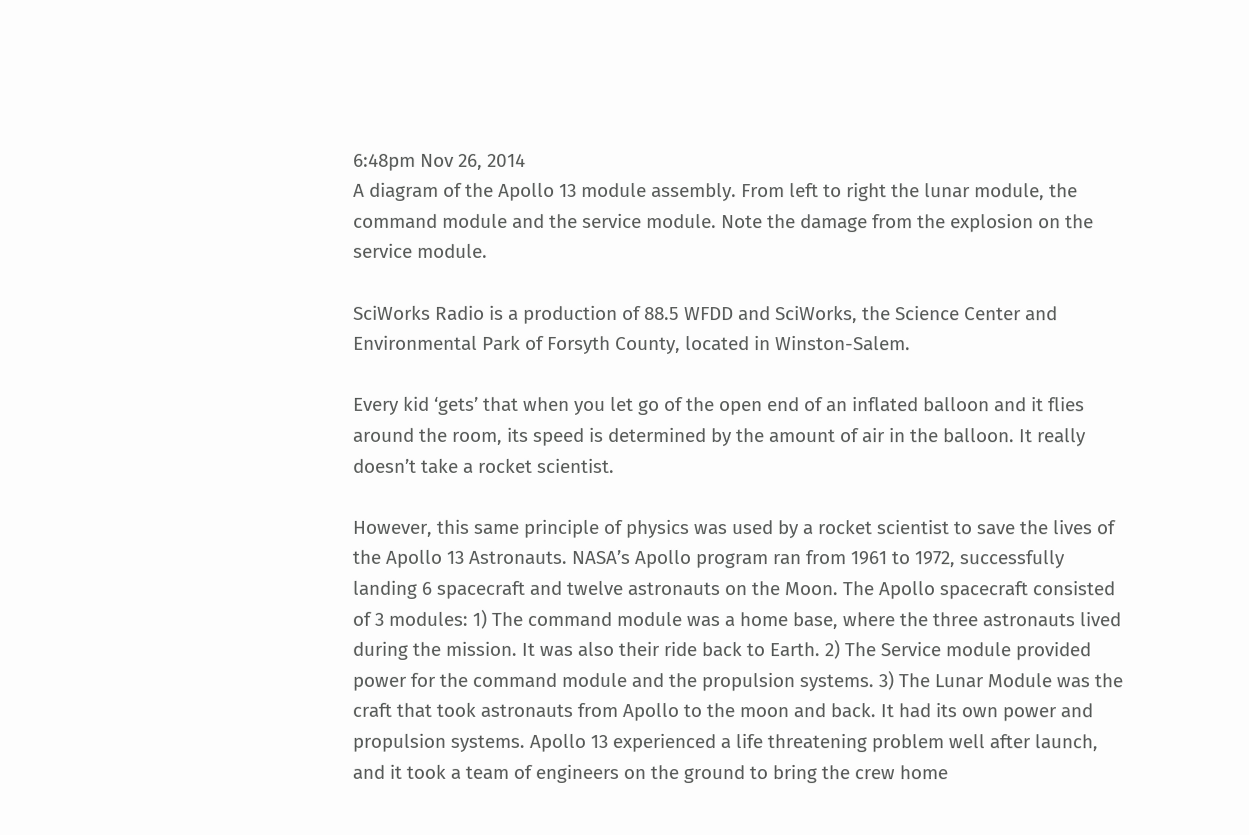6:48pm Nov 26, 2014
A diagram of the Apollo 13 module assembly. From left to right the lunar module, the command module and the service module. Note the damage from the explosion on the service module.

SciWorks Radio is a production of 88.5 WFDD and SciWorks, the Science Center and Environmental Park of Forsyth County, located in Winston-Salem.

Every kid ‘gets’ that when you let go of the open end of an inflated balloon and it flies around the room, its speed is determined by the amount of air in the balloon. It really doesn’t take a rocket scientist.

However, this same principle of physics was used by a rocket scientist to save the lives of the Apollo 13 Astronauts. NASA’s Apollo program ran from 1961 to 1972, successfully landing 6 spacecraft and twelve astronauts on the Moon. The Apollo spacecraft consisted of 3 modules: 1) The command module was a home base, where the three astronauts lived during the mission. It was also their ride back to Earth. 2) The Service module provided power for the command module and the propulsion systems. 3) The Lunar Module was the craft that took astronauts from Apollo to the moon and back. It had its own power and propulsion systems. Apollo 13 experienced a life threatening problem well after launch, and it took a team of engineers on the ground to bring the crew home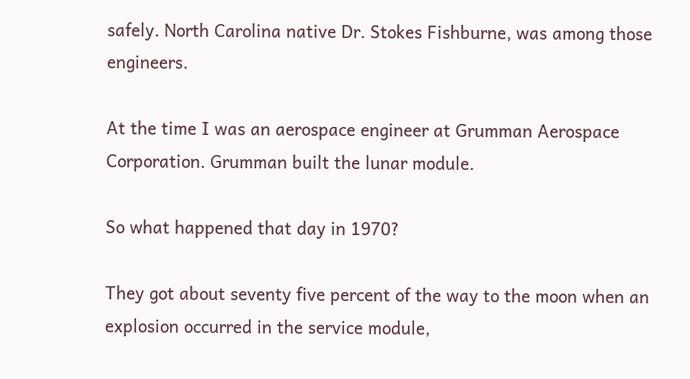safely. North Carolina native Dr. Stokes Fishburne, was among those engineers.

At the time I was an aerospace engineer at Grumman Aerospace Corporation. Grumman built the lunar module.

So what happened that day in 1970?

They got about seventy five percent of the way to the moon when an explosion occurred in the service module,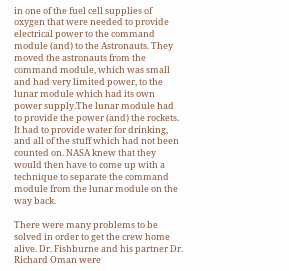in one of the fuel cell supplies of oxygen that were needed to provide electrical power to the command module (and) to the Astronauts. They moved the astronauts from the command module, which was small and had very limited power, to the lunar module which had its own power supply.The lunar module had to provide the power (and) the rockets. It had to provide water for drinking, and all of the stuff which had not been counted on. NASA knew that they would then have to come up with a technique to separate the command module from the lunar module on the way back.

There were many problems to be solved in order to get the crew home alive. Dr. Fishburne and his partner Dr. Richard Oman were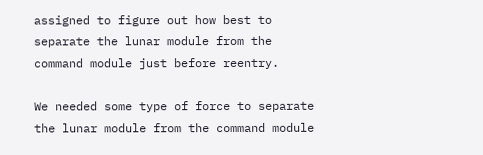assigned to figure out how best to separate the lunar module from the command module just before reentry.

We needed some type of force to separate the lunar module from the command module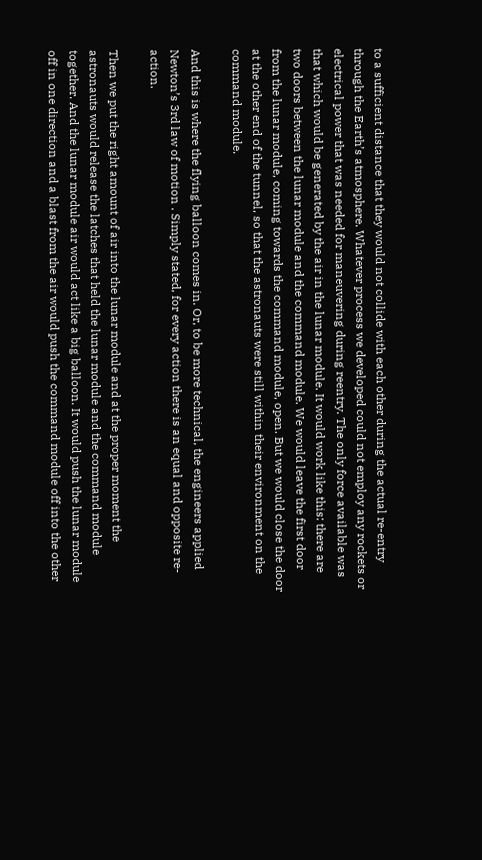to a sufficient distance that they would not collide with each other during the actual re-entry through the Earth’s atmosphere. Whatever process we developed could not employ any rockets or electrical power that was needed for maneuvering during reentry. The only force available was that which would be generated by the air in the lunar module. It would work like this: there are two doors between the lunar module and the command module. We would leave the first door from the lunar module, coming towards the command module, open. But we would close the door at the other end of the tunnel, so that the astronauts were still within their environment on the command module.

And this is where the flying balloon comes in. Or, to be more technical, the engineers applied Newton’s 3rd law of motion . Simply stated, for every action there is an equal and opposite re-action.

Then we put the right amount of air into the lunar module and at the proper moment the astronauts would release the latches that held the lunar module and the command module together. And the lunar module air would act like a big balloon. It would push the lunar module off in one direction and a blast from the air would push the command module off into the other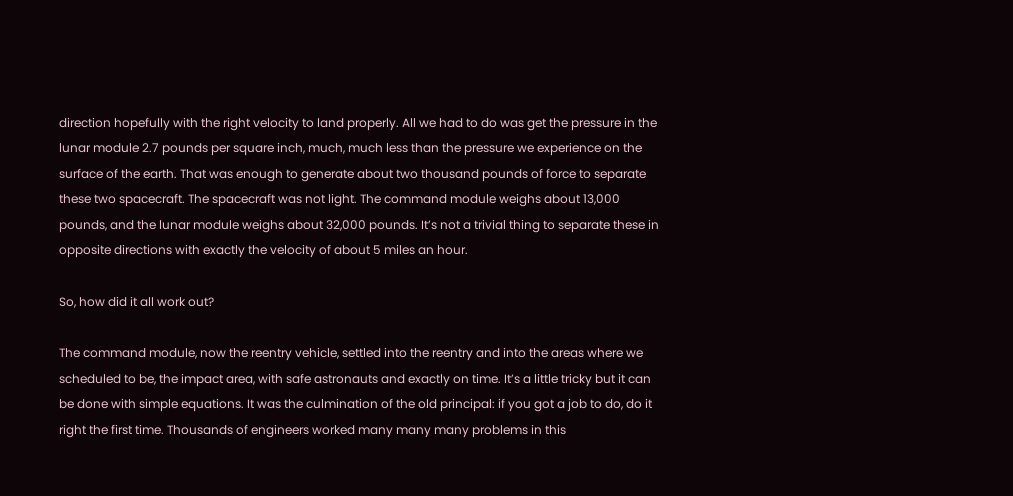direction hopefully with the right velocity to land properly. All we had to do was get the pressure in the lunar module 2.7 pounds per square inch, much, much less than the pressure we experience on the surface of the earth. That was enough to generate about two thousand pounds of force to separate these two spacecraft. The spacecraft was not light. The command module weighs about 13,000 pounds, and the lunar module weighs about 32,000 pounds. It’s not a trivial thing to separate these in opposite directions with exactly the velocity of about 5 miles an hour.

So, how did it all work out?

The command module, now the reentry vehicle, settled into the reentry and into the areas where we scheduled to be, the impact area, with safe astronauts and exactly on time. It’s a little tricky but it can be done with simple equations. It was the culmination of the old principal: if you got a job to do, do it right the first time. Thousands of engineers worked many many many problems in this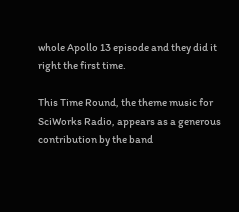whole Apollo 13 episode and they did it right the first time.

This Time Round, the theme music for SciWorks Radio, appears as a generous contribution by the band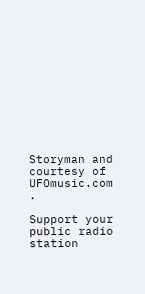Storyman and courtesy of UFOmusic.com .

Support your
public radio station